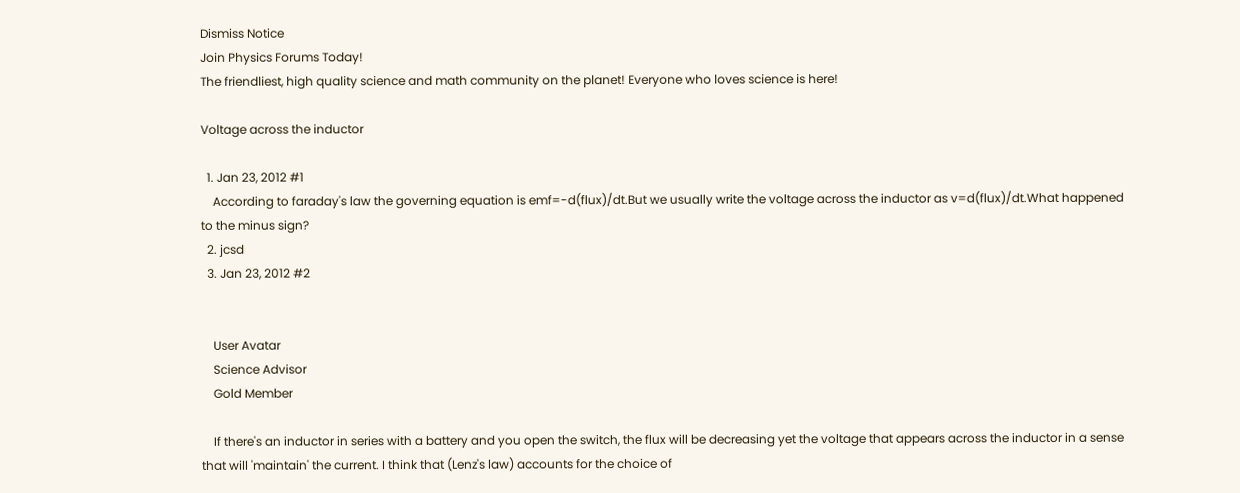Dismiss Notice
Join Physics Forums Today!
The friendliest, high quality science and math community on the planet! Everyone who loves science is here!

Voltage across the inductor

  1. Jan 23, 2012 #1
    According to faraday's law the governing equation is emf=-d(flux)/dt.But we usually write the voltage across the inductor as v=d(flux)/dt.What happened to the minus sign?
  2. jcsd
  3. Jan 23, 2012 #2


    User Avatar
    Science Advisor
    Gold Member

    If there's an inductor in series with a battery and you open the switch, the flux will be decreasing yet the voltage that appears across the inductor in a sense that will 'maintain' the current. I think that (Lenz's law) accounts for the choice of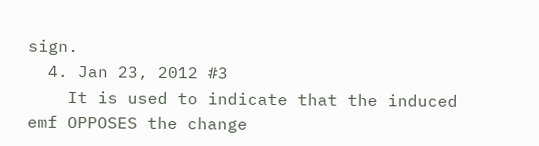sign.
  4. Jan 23, 2012 #3
    It is used to indicate that the induced emf OPPOSES the change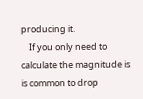producing it.
    If you only need to calculate the magnitude is is common to drop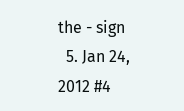the - sign
  5. Jan 24, 2012 #4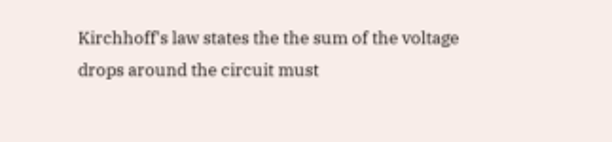Kirchhoff's law states the the sum of the voltage drops around the circuit must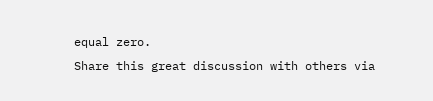equal zero.
Share this great discussion with others via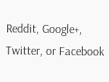Reddit, Google+, Twitter, or Facebook